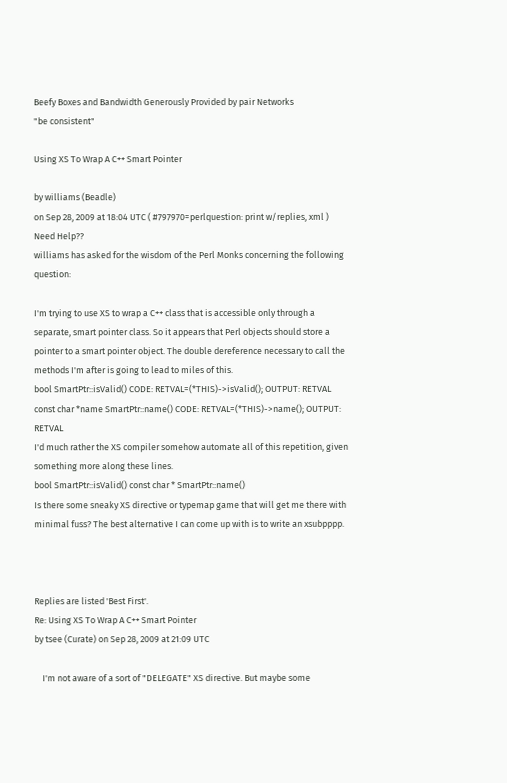Beefy Boxes and Bandwidth Generously Provided by pair Networks
"be consistent"

Using XS To Wrap A C++ Smart Pointer

by williams (Beadle)
on Sep 28, 2009 at 18:04 UTC ( #797970=perlquestion: print w/replies, xml ) Need Help??
williams has asked for the wisdom of the Perl Monks concerning the following question:

I'm trying to use XS to wrap a C++ class that is accessible only through a separate, smart pointer class. So it appears that Perl objects should store a pointer to a smart pointer object. The double dereference necessary to call the methods I'm after is going to lead to miles of this.
bool SmartPtr::isValid() CODE: RETVAL=(*THIS)->isValid(); OUTPUT: RETVAL const char *name SmartPtr::name() CODE: RETVAL=(*THIS)->name(); OUTPUT: RETVAL
I'd much rather the XS compiler somehow automate all of this repetition, given something more along these lines.
bool SmartPtr::isValid() const char * SmartPtr::name()
Is there some sneaky XS directive or typemap game that will get me there with minimal fuss? The best alternative I can come up with is to write an xsubpppp.



Replies are listed 'Best First'.
Re: Using XS To Wrap A C++ Smart Pointer
by tsee (Curate) on Sep 28, 2009 at 21:09 UTC

    I'm not aware of a sort of "DELEGATE" XS directive. But maybe some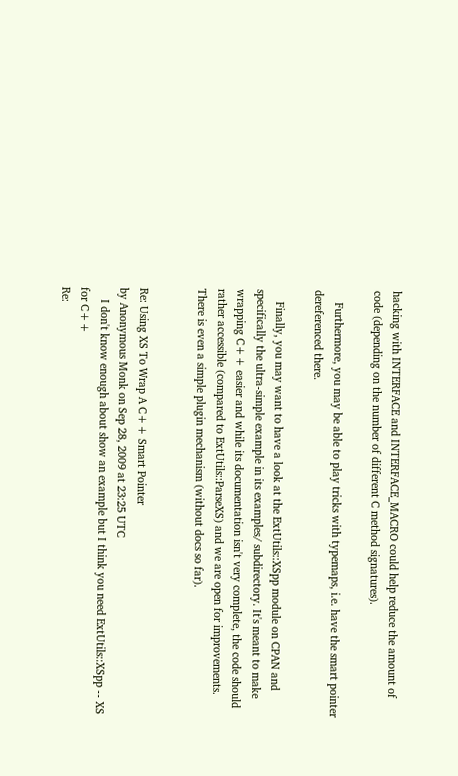hacking with INTERFACE and INTERFACE_MACRO could help reduce the amount of code (depending on the number of different C method signatures).

    Furthermore, you may be able to play tricks with typemaps, i.e. have the smart pointer dereferenced there.

    Finally, you may want to have a look at the ExtUtils::XSpp module on CPAN and specifically the ultra-simple example in its examples/ subdirectory. It's meant to make wrapping C++ easier and while its documentation isn't very complete, the code should rather accessible (compared to ExtUtils::ParseXS) and we are open for improvements. There is even a simple plugin mechanism (without docs so far).


Re: Using XS To Wrap A C++ Smart Pointer
by Anonymous Monk on Sep 28, 2009 at 23:25 UTC
    I don't know enough about show an example but I think you need ExtUtils::XSpp -- XS for C++
Re: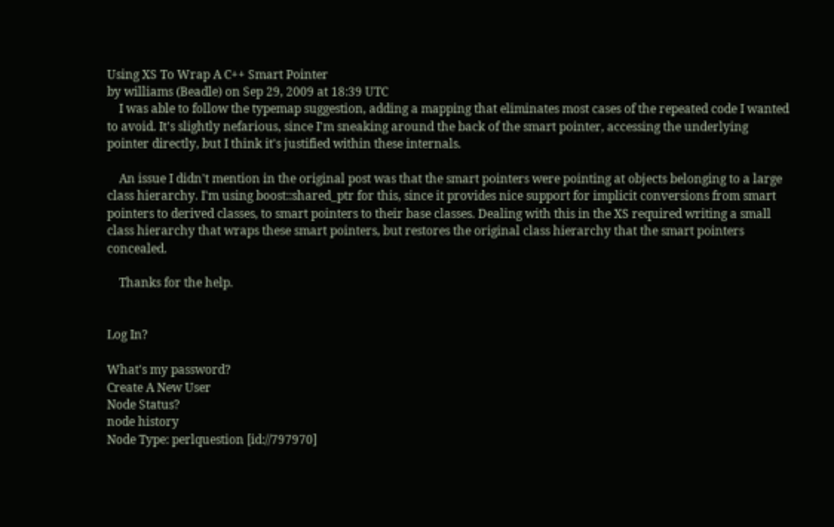Using XS To Wrap A C++ Smart Pointer
by williams (Beadle) on Sep 29, 2009 at 18:39 UTC
    I was able to follow the typemap suggestion, adding a mapping that eliminates most cases of the repeated code I wanted to avoid. It's slightly nefarious, since I'm sneaking around the back of the smart pointer, accessing the underlying pointer directly, but I think it's justified within these internals.

    An issue I didn't mention in the original post was that the smart pointers were pointing at objects belonging to a large class hierarchy. I'm using boost::shared_ptr for this, since it provides nice support for implicit conversions from smart pointers to derived classes, to smart pointers to their base classes. Dealing with this in the XS required writing a small class hierarchy that wraps these smart pointers, but restores the original class hierarchy that the smart pointers concealed.

    Thanks for the help.


Log In?

What's my password?
Create A New User
Node Status?
node history
Node Type: perlquestion [id://797970]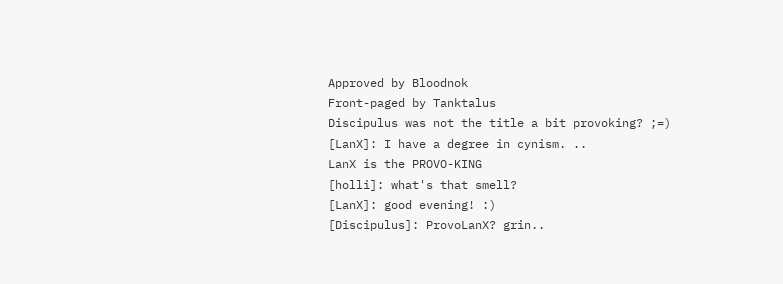Approved by Bloodnok
Front-paged by Tanktalus
Discipulus was not the title a bit provoking? ;=)
[LanX]: I have a degree in cynism. ..
LanX is the PROVO-KING
[holli]: what's that smell?
[LanX]: good evening! :)
[Discipulus]: ProvoLanX? grin..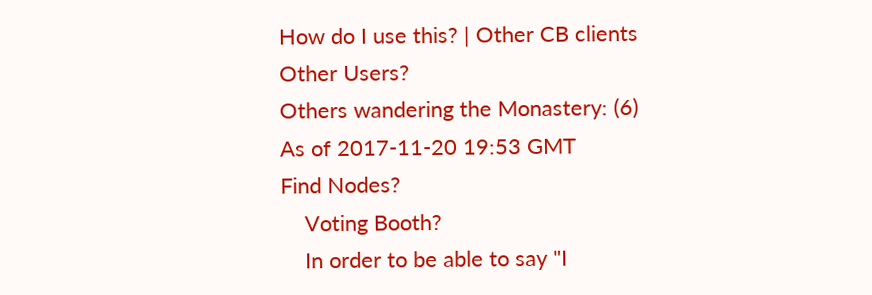How do I use this? | Other CB clients
Other Users?
Others wandering the Monastery: (6)
As of 2017-11-20 19:53 GMT
Find Nodes?
    Voting Booth?
    In order to be able to say "I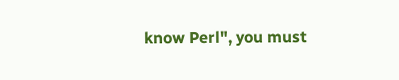know Perl", you must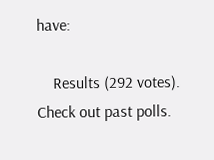have:

    Results (292 votes). Check out past polls.